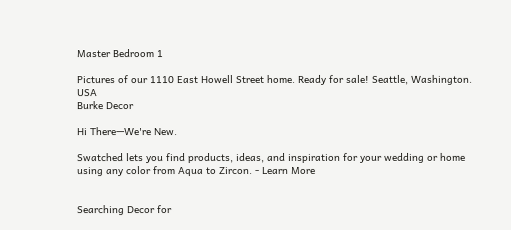Master Bedroom 1

Pictures of our 1110 East Howell Street home. Ready for sale! Seattle, Washington. USA
Burke Decor

Hi There—We're New.

Swatched lets you find products, ideas, and inspiration for your wedding or home using any color from Aqua to Zircon. - Learn More


Searching Decor for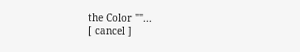the Color ""...
[ cancel ]